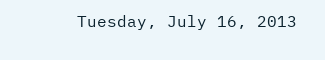Tuesday, July 16, 2013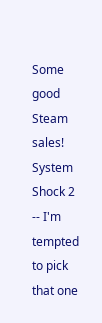Some good Steam sales! System Shock 2 -- I'm tempted to pick that one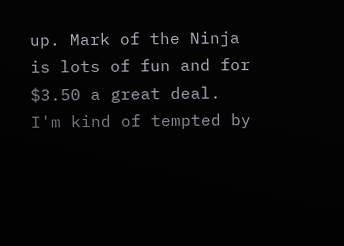up. Mark of the Ninja is lots of fun and for $3.50 a great deal. I'm kind of tempted by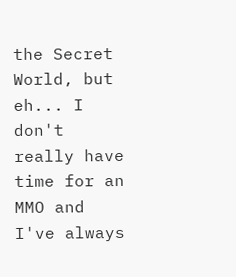the Secret World, but eh... I don't really have time for an MMO and I've always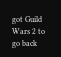got Guild Wars 2 to go back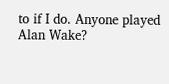to if I do. Anyone played Alan Wake?